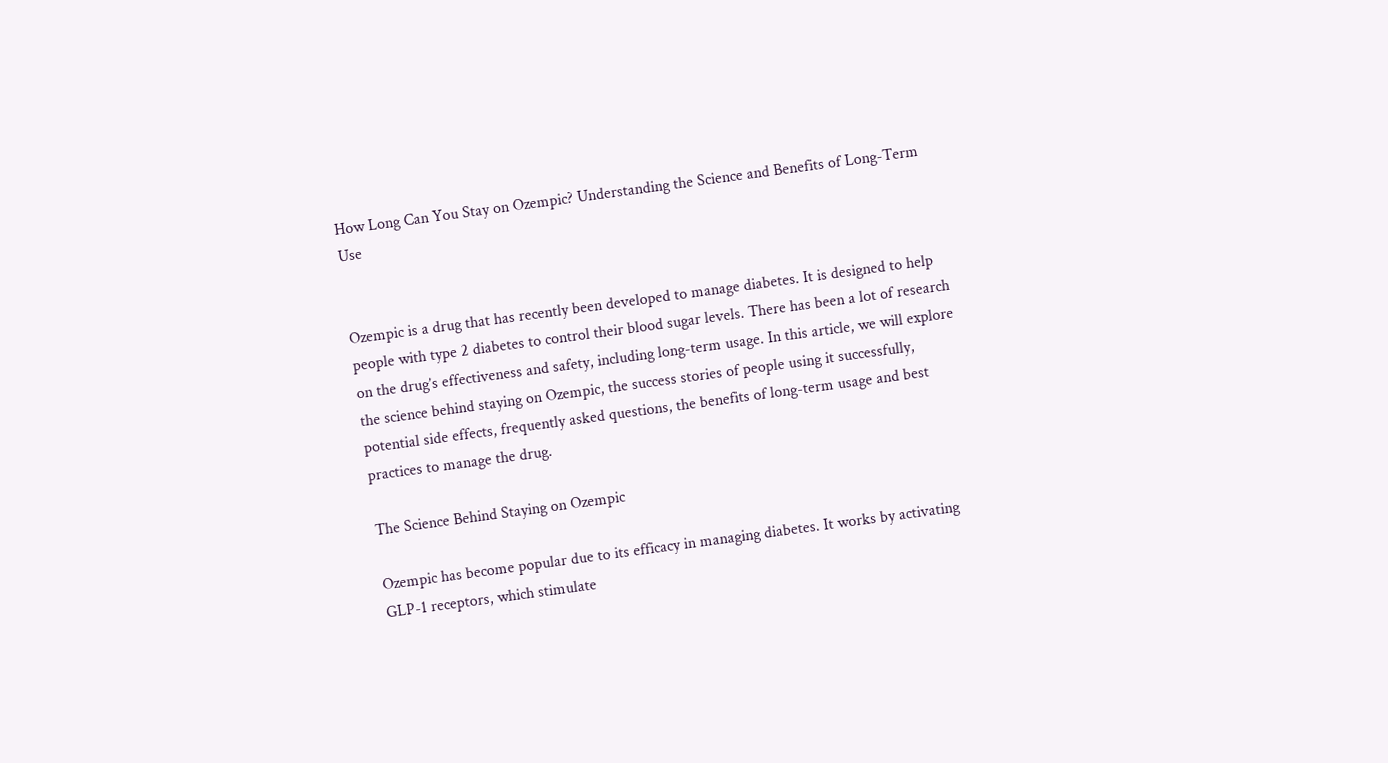How Long Can You Stay on Ozempic? Understanding the Science and Benefits of Long-Term Use


Ozempic is a drug that has recently been developed to manage diabetes. It is designed to help people with type 2 diabetes to control their blood sugar levels. There has been a lot of research on the drug’s effectiveness and safety, including long-term usage. In this article, we will explore the science behind staying on Ozempic, the success stories of people using it successfully, potential side effects, frequently asked questions, the benefits of long-term usage and best practices to manage the drug.

The Science Behind Staying on Ozempic

Ozempic has become popular due to its efficacy in managing diabetes. It works by activating GLP-1 receptors, which stimulate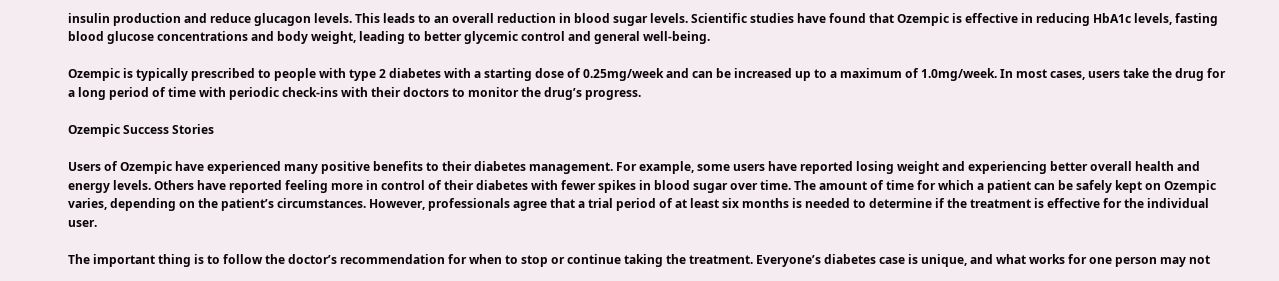insulin production and reduce glucagon levels. This leads to an overall reduction in blood sugar levels. Scientific studies have found that Ozempic is effective in reducing HbA1c levels, fasting blood glucose concentrations and body weight, leading to better glycemic control and general well-being.

Ozempic is typically prescribed to people with type 2 diabetes with a starting dose of 0.25mg/week and can be increased up to a maximum of 1.0mg/week. In most cases, users take the drug for a long period of time with periodic check-ins with their doctors to monitor the drug’s progress.

Ozempic Success Stories

Users of Ozempic have experienced many positive benefits to their diabetes management. For example, some users have reported losing weight and experiencing better overall health and energy levels. Others have reported feeling more in control of their diabetes with fewer spikes in blood sugar over time. The amount of time for which a patient can be safely kept on Ozempic varies, depending on the patient’s circumstances. However, professionals agree that a trial period of at least six months is needed to determine if the treatment is effective for the individual user.

The important thing is to follow the doctor’s recommendation for when to stop or continue taking the treatment. Everyone’s diabetes case is unique, and what works for one person may not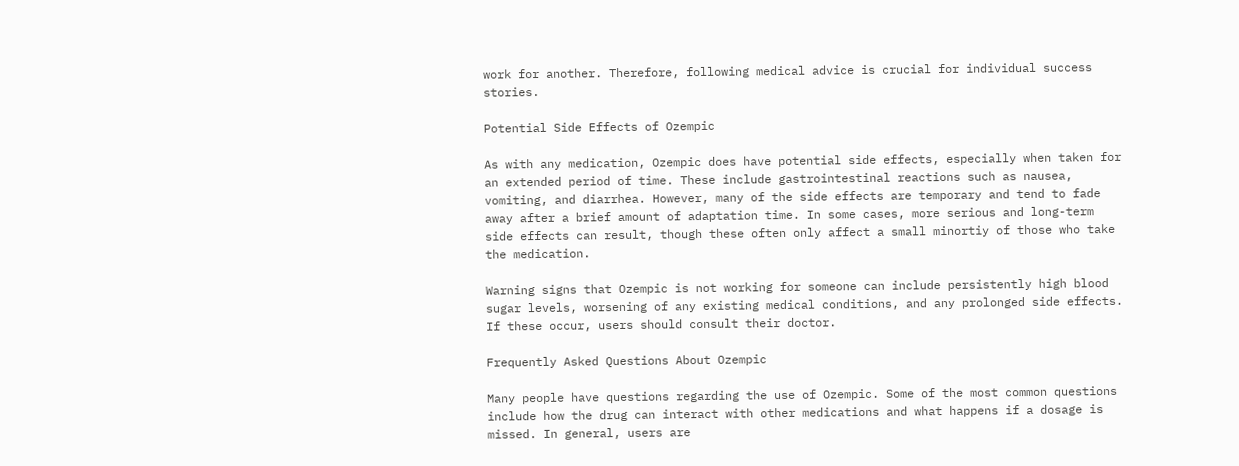work for another. Therefore, following medical advice is crucial for individual success stories.

Potential Side Effects of Ozempic

As with any medication, Ozempic does have potential side effects, especially when taken for an extended period of time. These include gastrointestinal reactions such as nausea, vomiting, and diarrhea. However, many of the side effects are temporary and tend to fade away after a brief amount of adaptation time. In some cases, more serious and long-term side effects can result, though these often only affect a small minortiy of those who take the medication.

Warning signs that Ozempic is not working for someone can include persistently high blood sugar levels, worsening of any existing medical conditions, and any prolonged side effects. If these occur, users should consult their doctor.

Frequently Asked Questions About Ozempic

Many people have questions regarding the use of Ozempic. Some of the most common questions include how the drug can interact with other medications and what happens if a dosage is missed. In general, users are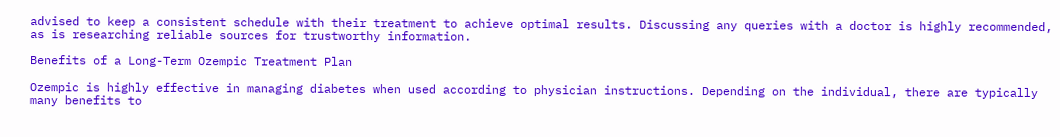advised to keep a consistent schedule with their treatment to achieve optimal results. Discussing any queries with a doctor is highly recommended, as is researching reliable sources for trustworthy information.

Benefits of a Long-Term Ozempic Treatment Plan

Ozempic is highly effective in managing diabetes when used according to physician instructions. Depending on the individual, there are typically many benefits to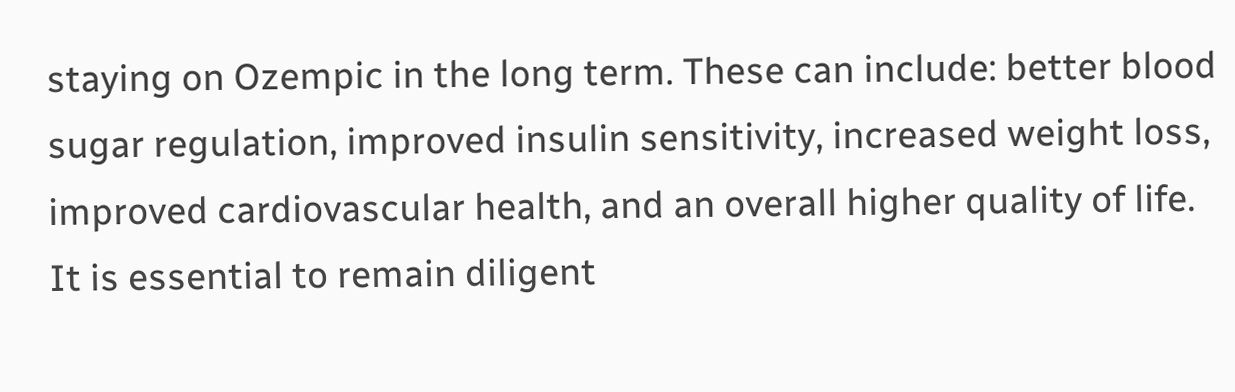staying on Ozempic in the long term. These can include: better blood sugar regulation, improved insulin sensitivity, increased weight loss, improved cardiovascular health, and an overall higher quality of life. It is essential to remain diligent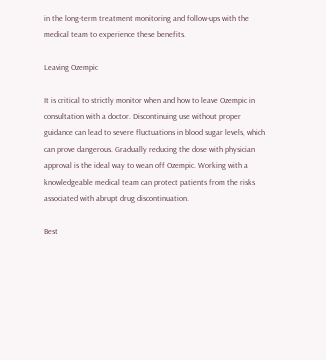in the long-term treatment monitoring and follow-ups with the medical team to experience these benefits.

Leaving Ozempic

It is critical to strictly monitor when and how to leave Ozempic in consultation with a doctor. Discontinuing use without proper guidance can lead to severe fluctuations in blood sugar levels, which can prove dangerous. Gradually reducing the dose with physician approval is the ideal way to wean off Ozempic. Working with a knowledgeable medical team can protect patients from the risks associated with abrupt drug discontinuation.

Best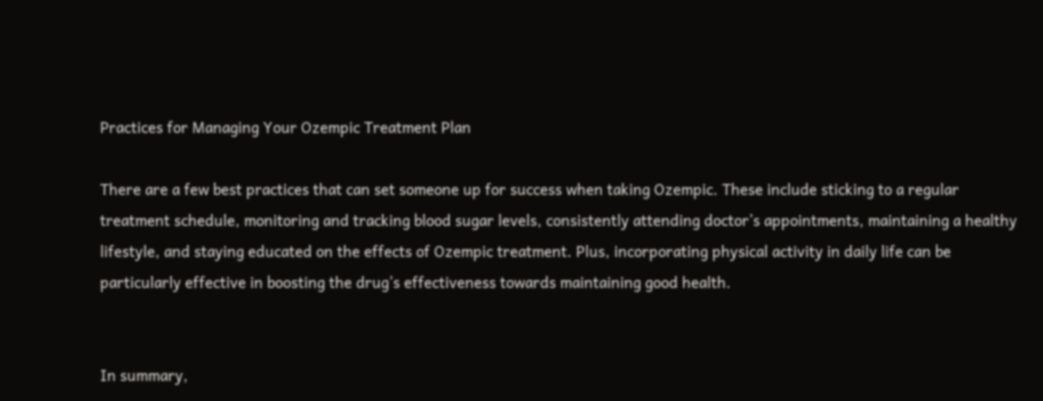Practices for Managing Your Ozempic Treatment Plan

There are a few best practices that can set someone up for success when taking Ozempic. These include sticking to a regular treatment schedule, monitoring and tracking blood sugar levels, consistently attending doctor’s appointments, maintaining a healthy lifestyle, and staying educated on the effects of Ozempic treatment. Plus, incorporating physical activity in daily life can be particularly effective in boosting the drug’s effectiveness towards maintaining good health.


In summary,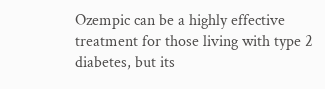Ozempic can be a highly effective treatment for those living with type 2 diabetes, but its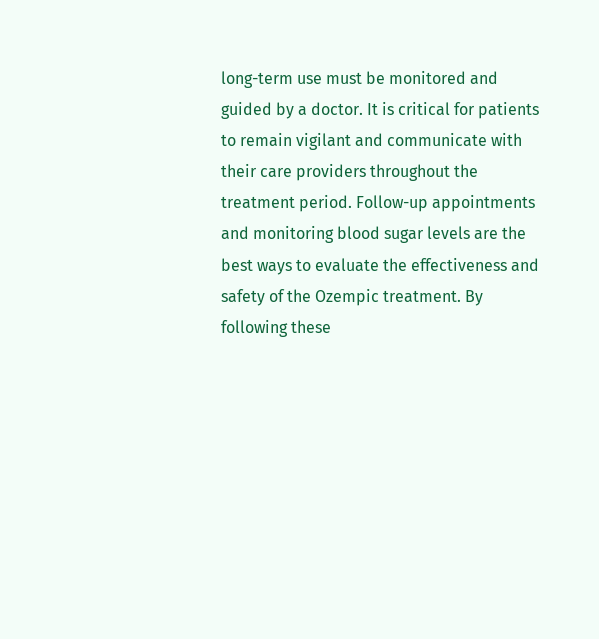long-term use must be monitored and guided by a doctor. It is critical for patients to remain vigilant and communicate with their care providers throughout the treatment period. Follow-up appointments and monitoring blood sugar levels are the best ways to evaluate the effectiveness and safety of the Ozempic treatment. By following these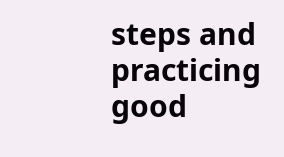steps and practicing good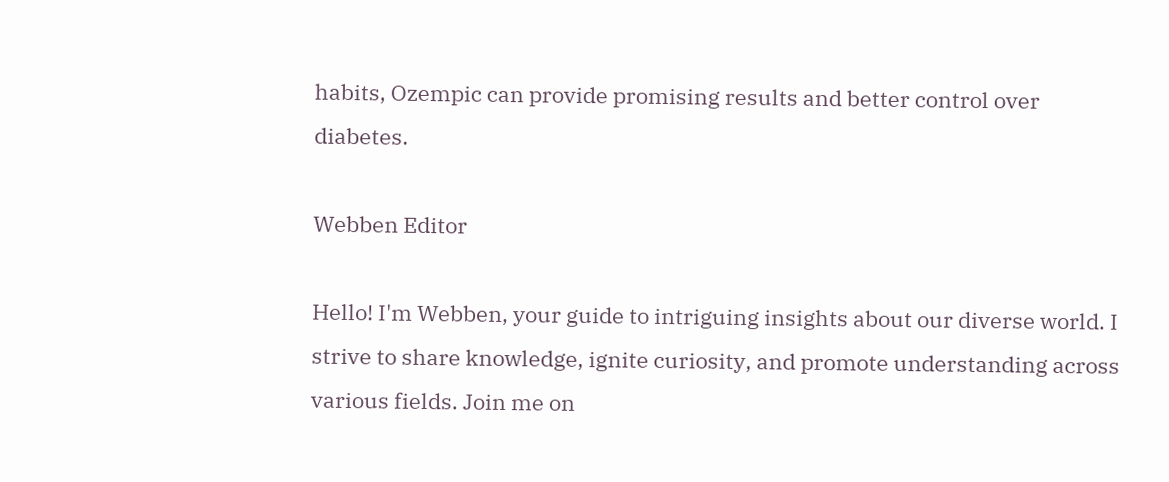habits, Ozempic can provide promising results and better control over diabetes.

Webben Editor

Hello! I'm Webben, your guide to intriguing insights about our diverse world. I strive to share knowledge, ignite curiosity, and promote understanding across various fields. Join me on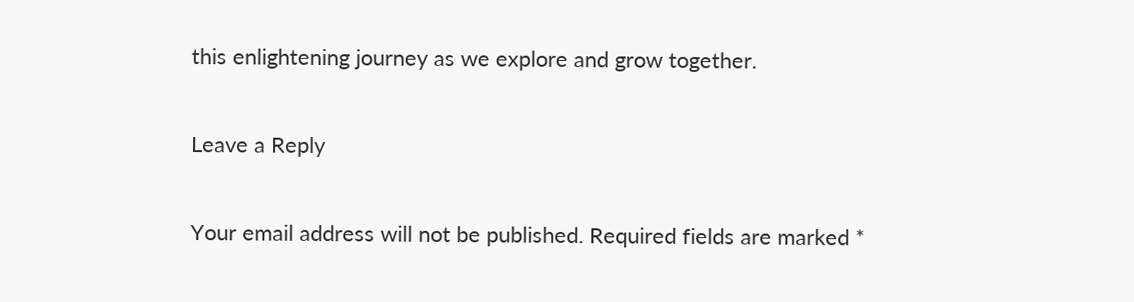this enlightening journey as we explore and grow together.

Leave a Reply

Your email address will not be published. Required fields are marked *